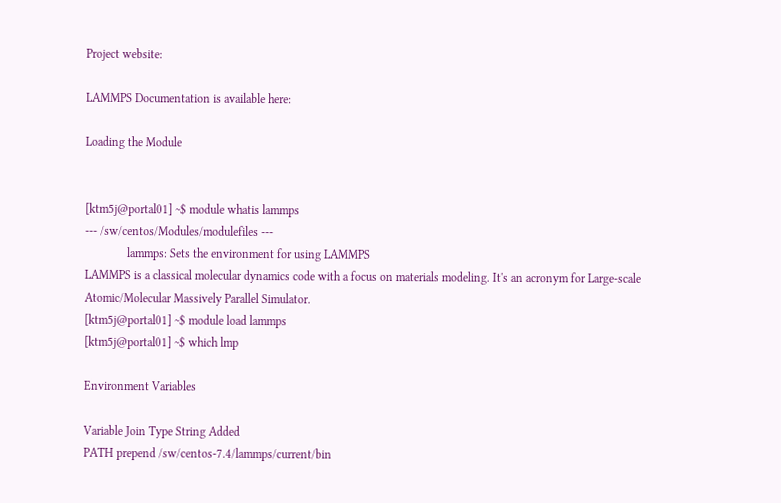Project website:

LAMMPS Documentation is available here:

Loading the Module


[ktm5j@portal01] ~$ module whatis lammps
--- /sw/centos/Modules/modulefiles ---
              lammps: Sets the environment for using LAMMPS
LAMMPS is a classical molecular dynamics code with a focus on materials modeling. It's an acronym for Large-scale Atomic/Molecular Massively Parallel Simulator.
[ktm5j@portal01] ~$ module load lammps
[ktm5j@portal01] ~$ which lmp

Environment Variables

Variable Join Type String Added
PATH prepend /sw/centos-7.4/lammps/current/bin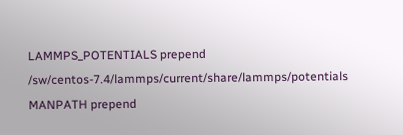LAMMPS_POTENTIALS prepend /sw/centos-7.4/lammps/current/share/lammps/potentials
MANPATH prepend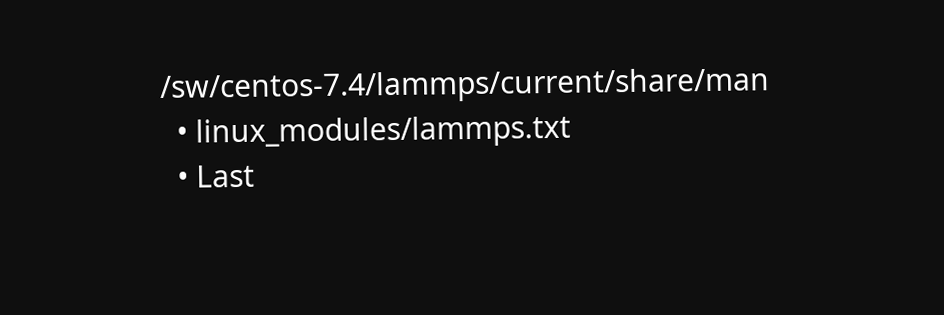/sw/centos-7.4/lammps/current/share/man
  • linux_modules/lammps.txt
  • Last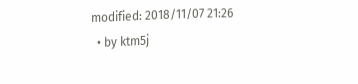modified: 2018/11/07 21:26
  • by ktm5j